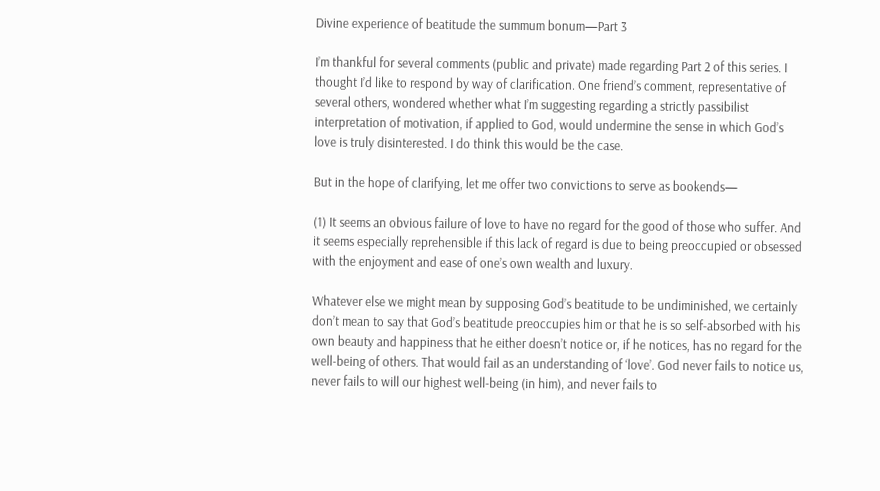Divine experience of beatitude the summum bonum—Part 3

I’m thankful for several comments (public and private) made regarding Part 2 of this series. I thought I’d like to respond by way of clarification. One friend’s comment, representative of several others, wondered whether what I’m suggesting regarding a strictly passibilist interpretation of motivation, if applied to God, would undermine the sense in which God’s love is truly disinterested. I do think this would be the case.

But in the hope of clarifying, let me offer two convictions to serve as bookends—

(1) It seems an obvious failure of love to have no regard for the good of those who suffer. And it seems especially reprehensible if this lack of regard is due to being preoccupied or obsessed with the enjoyment and ease of one’s own wealth and luxury.

Whatever else we might mean by supposing God’s beatitude to be undiminished, we certainly don’t mean to say that God’s beatitude preoccupies him or that he is so self-absorbed with his own beauty and happiness that he either doesn’t notice or, if he notices, has no regard for the well-being of others. That would fail as an understanding of ‘love’. God never fails to notice us, never fails to will our highest well-being (in him), and never fails to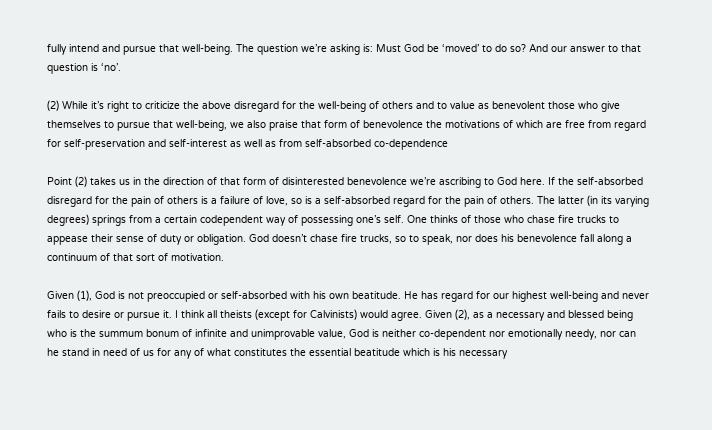fully intend and pursue that well-being. The question we’re asking is: Must God be ‘moved’ to do so? And our answer to that question is ‘no’.

(2) While it’s right to criticize the above disregard for the well-being of others and to value as benevolent those who give themselves to pursue that well-being, we also praise that form of benevolence the motivations of which are free from regard for self-preservation and self-interest as well as from self-absorbed co-dependence

Point (2) takes us in the direction of that form of disinterested benevolence we’re ascribing to God here. If the self-absorbed disregard for the pain of others is a failure of love, so is a self-absorbed regard for the pain of others. The latter (in its varying degrees) springs from a certain codependent way of possessing one’s self. One thinks of those who chase fire trucks to appease their sense of duty or obligation. God doesn’t chase fire trucks, so to speak, nor does his benevolence fall along a continuum of that sort of motivation.

Given (1), God is not preoccupied or self-absorbed with his own beatitude. He has regard for our highest well-being and never fails to desire or pursue it. I think all theists (except for Calvinists) would agree. Given (2), as a necessary and blessed being who is the summum bonum of infinite and unimprovable value, God is neither co-dependent nor emotionally needy, nor can he stand in need of us for any of what constitutes the essential beatitude which is his necessary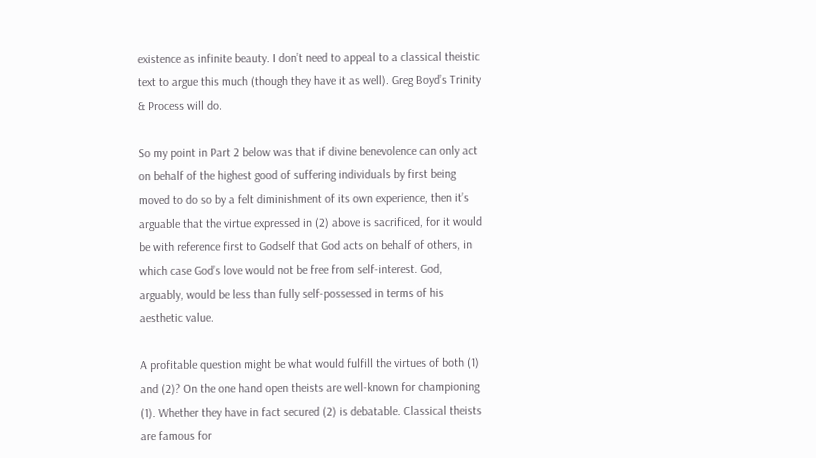existence as infinite beauty. I don’t need to appeal to a classical theistic text to argue this much (though they have it as well). Greg Boyd’s Trinity & Process will do.

So my point in Part 2 below was that if divine benevolence can only act on behalf of the highest good of suffering individuals by first being moved to do so by a felt diminishment of its own experience, then it’s arguable that the virtue expressed in (2) above is sacrificed, for it would be with reference first to Godself that God acts on behalf of others, in which case God’s love would not be free from self-interest. God, arguably, would be less than fully self-possessed in terms of his aesthetic value.

A profitable question might be what would fulfill the virtues of both (1) and (2)? On the one hand open theists are well-known for championing (1). Whether they have in fact secured (2) is debatable. Classical theists are famous for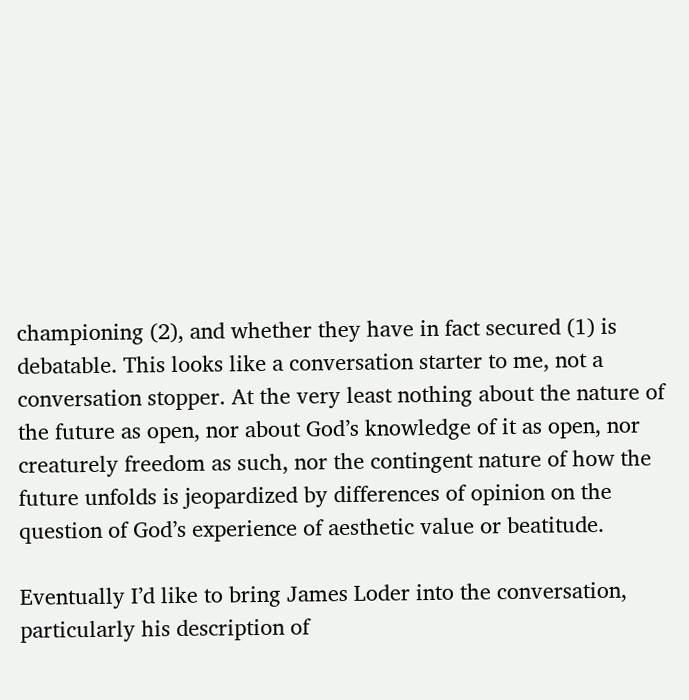championing (2), and whether they have in fact secured (1) is debatable. This looks like a conversation starter to me, not a conversation stopper. At the very least nothing about the nature of the future as open, nor about God’s knowledge of it as open, nor creaturely freedom as such, nor the contingent nature of how the future unfolds is jeopardized by differences of opinion on the question of God’s experience of aesthetic value or beatitude.

Eventually I’d like to bring James Loder into the conversation, particularly his description of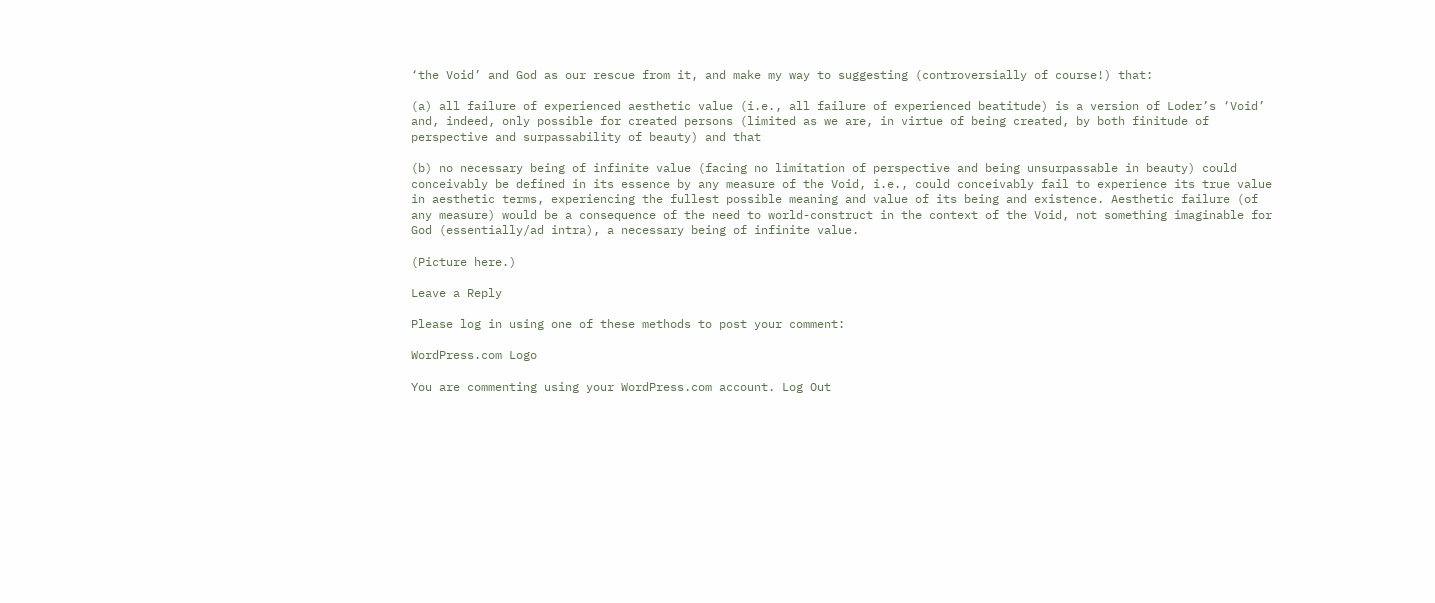‘the Void’ and God as our rescue from it, and make my way to suggesting (controversially of course!) that:

(a) all failure of experienced aesthetic value (i.e., all failure of experienced beatitude) is a version of Loder’s ‘Void’ and, indeed, only possible for created persons (limited as we are, in virtue of being created, by both finitude of perspective and surpassability of beauty) and that

(b) no necessary being of infinite value (facing no limitation of perspective and being unsurpassable in beauty) could conceivably be defined in its essence by any measure of the Void, i.e., could conceivably fail to experience its true value in aesthetic terms, experiencing the fullest possible meaning and value of its being and existence. Aesthetic failure (of any measure) would be a consequence of the need to world-construct in the context of the Void, not something imaginable for God (essentially/ad intra), a necessary being of infinite value.

(Picture here.)

Leave a Reply

Please log in using one of these methods to post your comment:

WordPress.com Logo

You are commenting using your WordPress.com account. Log Out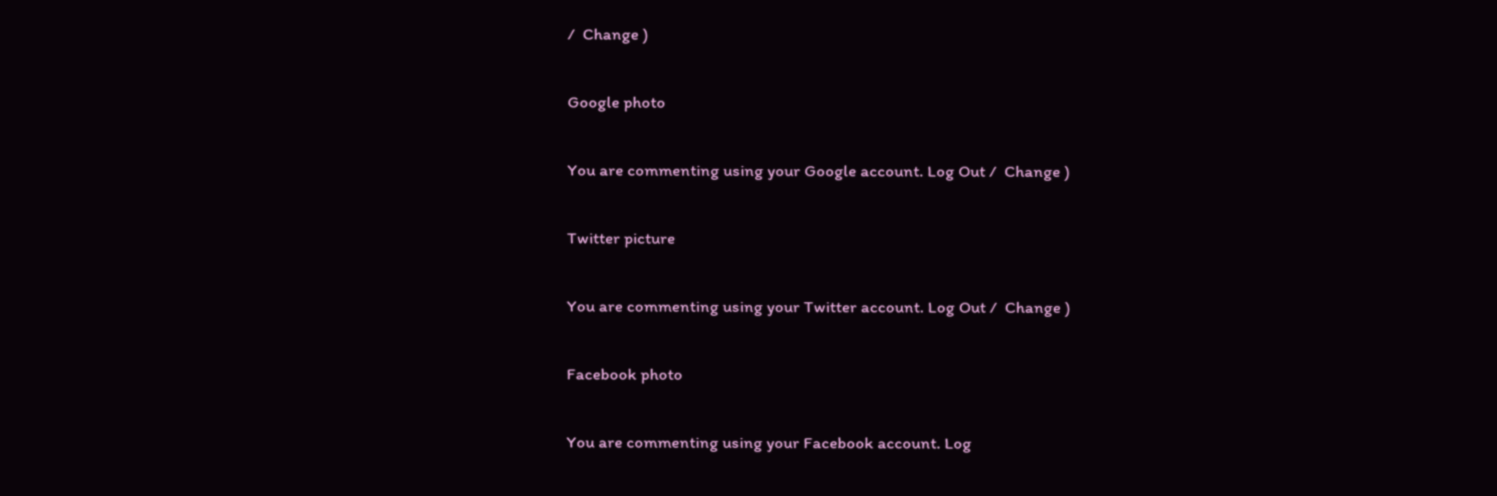/  Change )

Google photo

You are commenting using your Google account. Log Out /  Change )

Twitter picture

You are commenting using your Twitter account. Log Out /  Change )

Facebook photo

You are commenting using your Facebook account. Log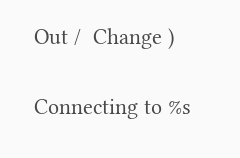Out /  Change )

Connecting to %s